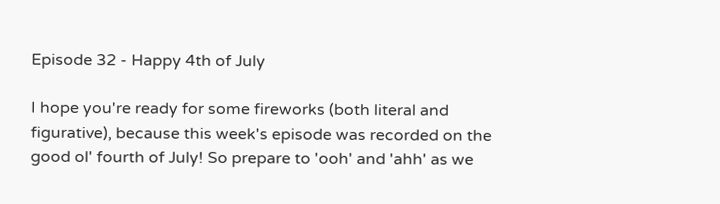Episode 32 - Happy 4th of July

I hope you're ready for some fireworks (both literal and figurative), because this week's episode was recorded on the good ol' fourth of July! So prepare to 'ooh' and 'ahh' as we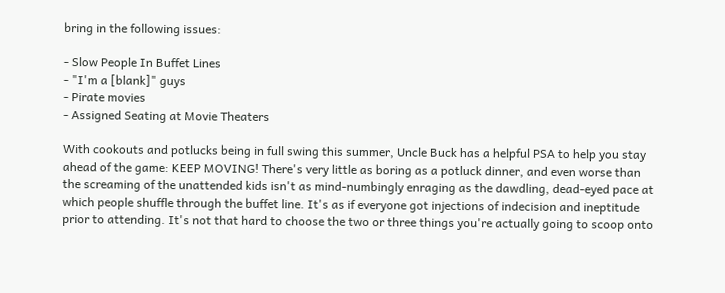bring in the following issues:

- Slow People In Buffet Lines
- "I'm a [blank]" guys
- Pirate movies
- Assigned Seating at Movie Theaters

With cookouts and potlucks being in full swing this summer, Uncle Buck has a helpful PSA to help you stay ahead of the game: KEEP MOVING! There's very little as boring as a potluck dinner, and even worse than the screaming of the unattended kids isn't as mind-numbingly enraging as the dawdling, dead-eyed pace at which people shuffle through the buffet line. It's as if everyone got injections of indecision and ineptitude prior to attending. It's not that hard to choose the two or three things you're actually going to scoop onto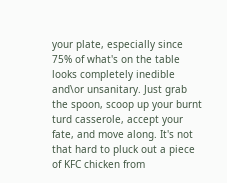your plate, especially since 75% of what's on the table looks completely inedible and\or unsanitary. Just grab the spoon, scoop up your burnt turd casserole, accept your fate, and move along. It's not that hard to pluck out a piece of KFC chicken from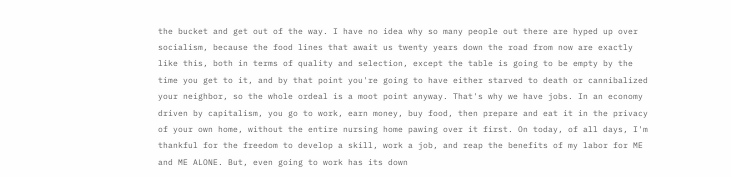the bucket and get out of the way. I have no idea why so many people out there are hyped up over socialism, because the food lines that await us twenty years down the road from now are exactly like this, both in terms of quality and selection, except the table is going to be empty by the time you get to it, and by that point you're going to have either starved to death or cannibalized your neighbor, so the whole ordeal is a moot point anyway. That's why we have jobs. In an economy driven by capitalism, you go to work, earn money, buy food, then prepare and eat it in the privacy of your own home, without the entire nursing home pawing over it first. On today, of all days, I'm thankful for the freedom to develop a skill, work a job, and reap the benefits of my labor for ME and ME ALONE. But, even going to work has its down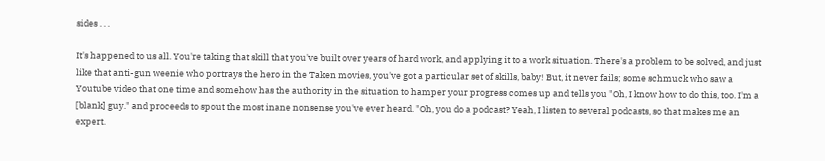sides . . .

It's happened to us all. You're taking that skill that you've built over years of hard work, and applying it to a work situation. There's a problem to be solved, and just like that anti-gun weenie who portrays the hero in the Taken movies, you've got a particular set of skills, baby! But, it never fails; some schmuck who saw a Youtube video that one time and somehow has the authority in the situation to hamper your progress comes up and tells you "Oh, I know how to do this, too. I'm a [blank] guy." and proceeds to spout the most inane nonsense you've ever heard. "Oh, you do a podcast? Yeah, I listen to several podcasts, so that makes me an expert.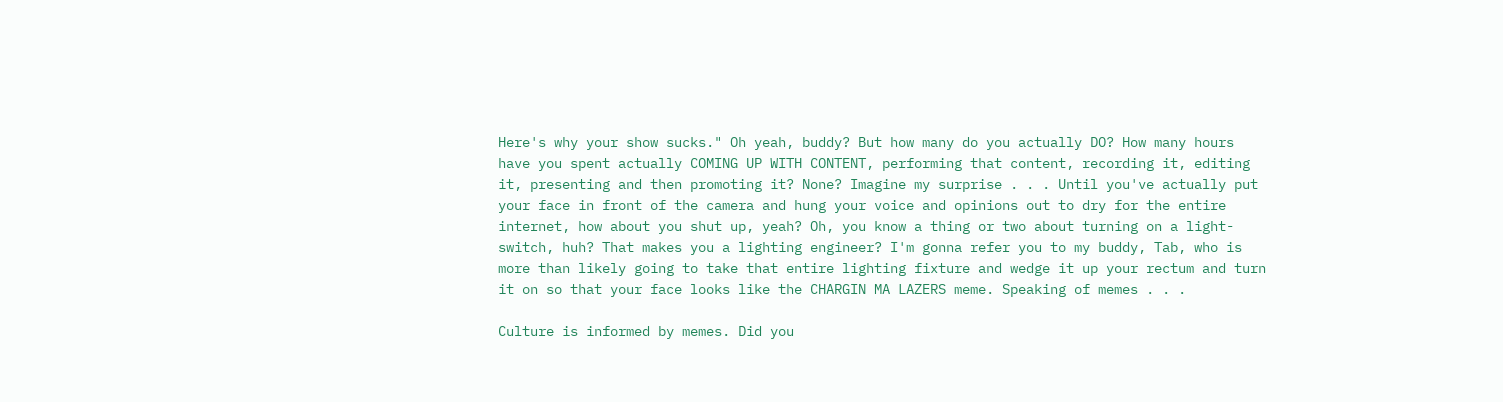Here's why your show sucks." Oh yeah, buddy? But how many do you actually DO? How many hours have you spent actually COMING UP WITH CONTENT, performing that content, recording it, editing it, presenting and then promoting it? None? Imagine my surprise . . . Until you've actually put your face in front of the camera and hung your voice and opinions out to dry for the entire internet, how about you shut up, yeah? Oh, you know a thing or two about turning on a light-switch, huh? That makes you a lighting engineer? I'm gonna refer you to my buddy, Tab, who is more than likely going to take that entire lighting fixture and wedge it up your rectum and turn it on so that your face looks like the CHARGIN MA LAZERS meme. Speaking of memes . . .

Culture is informed by memes. Did you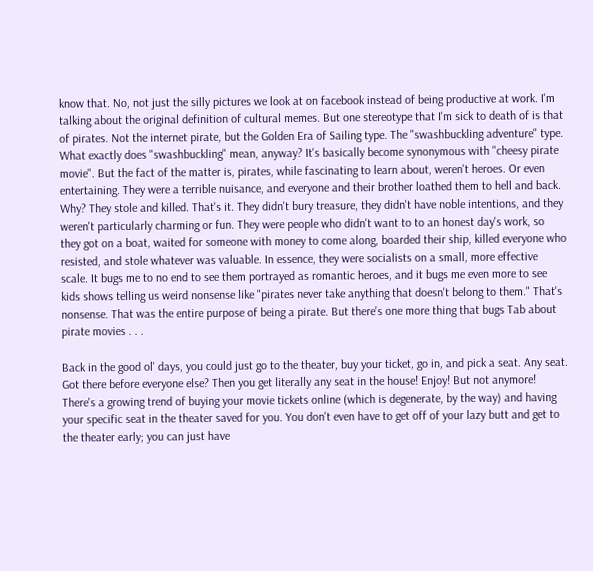know that. No, not just the silly pictures we look at on facebook instead of being productive at work. I'm talking about the original definition of cultural memes. But one stereotype that I'm sick to death of is that of pirates. Not the internet pirate, but the Golden Era of Sailing type. The "swashbuckling adventure" type. What exactly does "swashbuckling" mean, anyway? It's basically become synonymous with "cheesy pirate movie". But the fact of the matter is, pirates, while fascinating to learn about, weren't heroes. Or even entertaining. They were a terrible nuisance, and everyone and their brother loathed them to hell and back. Why? They stole and killed. That's it. They didn't bury treasure, they didn't have noble intentions, and they weren't particularly charming or fun. They were people who didn't want to to an honest day's work, so they got on a boat, waited for someone with money to come along, boarded their ship, killed everyone who resisted, and stole whatever was valuable. In essence, they were socialists on a small, more effective scale. It bugs me to no end to see them portrayed as romantic heroes, and it bugs me even more to see kids shows telling us weird nonsense like "pirates never take anything that doesn't belong to them." That's nonsense. That was the entire purpose of being a pirate. But there's one more thing that bugs Tab about pirate movies . . .

Back in the good ol' days, you could just go to the theater, buy your ticket, go in, and pick a seat. Any seat. Got there before everyone else? Then you get literally any seat in the house! Enjoy! But not anymore! There's a growing trend of buying your movie tickets online (which is degenerate, by the way) and having your specific seat in the theater saved for you. You don't even have to get off of your lazy butt and get to the theater early; you can just have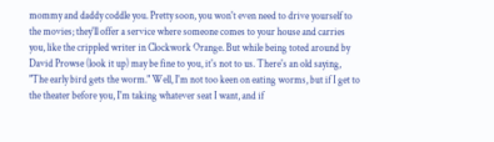mommy and daddy coddle you. Pretty soon, you won't even need to drive yourself to the movies; they'll offer a service where someone comes to your house and carries you, like the crippled writer in Clockwork Orange. But while being toted around by David Prowse (look it up) may be fine to you, it's not to us. There's an old saying, "The early bird gets the worm." Well, I'm not too keen on eating worms, but if I get to the theater before you, I'm taking whatever seat I want, and if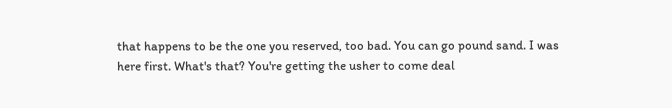that happens to be the one you reserved, too bad. You can go pound sand. I was here first. What's that? You're getting the usher to come deal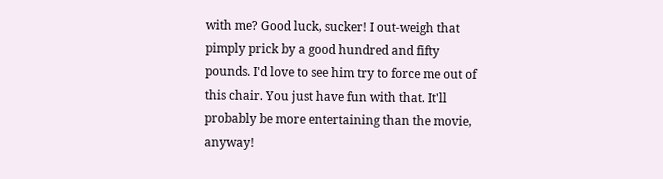with me? Good luck, sucker! I out-weigh that pimply prick by a good hundred and fifty pounds. I'd love to see him try to force me out of this chair. You just have fun with that. It'll probably be more entertaining than the movie, anyway!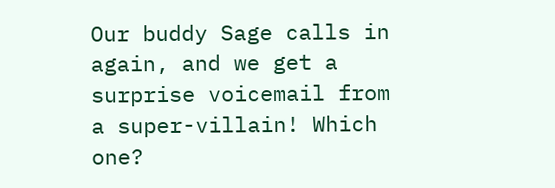Our buddy Sage calls in again, and we get a surprise voicemail from a super-villain! Which one?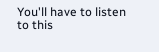You'll have to listen to this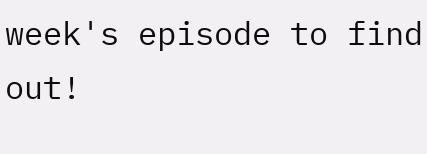week's episode to find out!